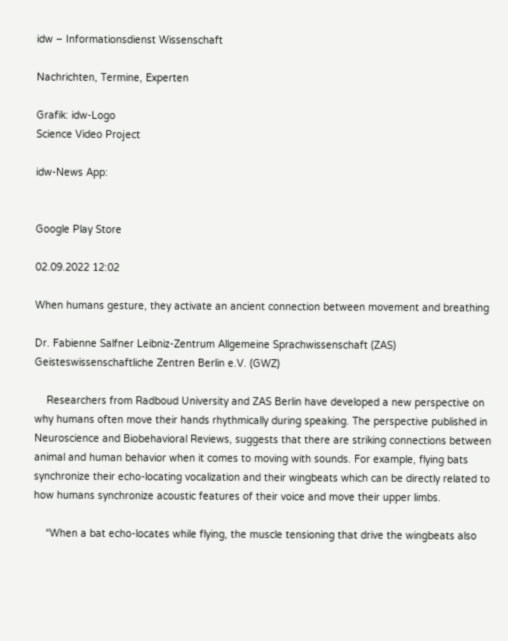idw – Informationsdienst Wissenschaft

Nachrichten, Termine, Experten

Grafik: idw-Logo
Science Video Project

idw-News App:


Google Play Store

02.09.2022 12:02

When humans gesture, they activate an ancient connection between movement and breathing

Dr. Fabienne Salfner Leibniz-Zentrum Allgemeine Sprachwissenschaft (ZAS)
Geisteswissenschaftliche Zentren Berlin e.V. (GWZ)

    Researchers from Radboud University and ZAS Berlin have developed a new perspective on why humans often move their hands rhythmically during speaking. The perspective published in Neuroscience and Biobehavioral Reviews, suggests that there are striking connections between animal and human behavior when it comes to moving with sounds. For example, flying bats synchronize their echo-locating vocalization and their wingbeats which can be directly related to how humans synchronize acoustic features of their voice and move their upper limbs.

    “When a bat echo-locates while flying, the muscle tensioning that drive the wingbeats also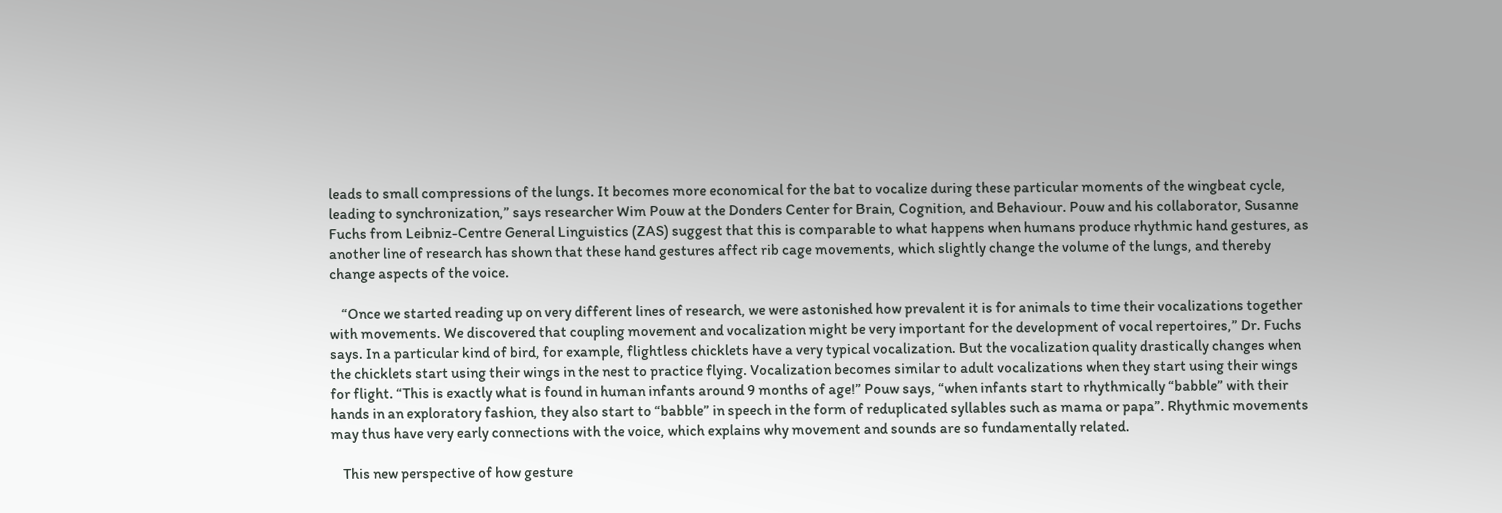leads to small compressions of the lungs. It becomes more economical for the bat to vocalize during these particular moments of the wingbeat cycle, leading to synchronization,” says researcher Wim Pouw at the Donders Center for Brain, Cognition, and Behaviour. Pouw and his collaborator, Susanne Fuchs from Leibniz-Centre General Linguistics (ZAS) suggest that this is comparable to what happens when humans produce rhythmic hand gestures, as another line of research has shown that these hand gestures affect rib cage movements, which slightly change the volume of the lungs, and thereby change aspects of the voice.

    “Once we started reading up on very different lines of research, we were astonished how prevalent it is for animals to time their vocalizations together with movements. We discovered that coupling movement and vocalization might be very important for the development of vocal repertoires,” Dr. Fuchs says. In a particular kind of bird, for example, flightless chicklets have a very typical vocalization. But the vocalization quality drastically changes when the chicklets start using their wings in the nest to practice flying. Vocalization becomes similar to adult vocalizations when they start using their wings for flight. “This is exactly what is found in human infants around 9 months of age!” Pouw says, “when infants start to rhythmically “babble” with their hands in an exploratory fashion, they also start to “babble” in speech in the form of reduplicated syllables such as mama or papa”. Rhythmic movements may thus have very early connections with the voice, which explains why movement and sounds are so fundamentally related.

    This new perspective of how gesture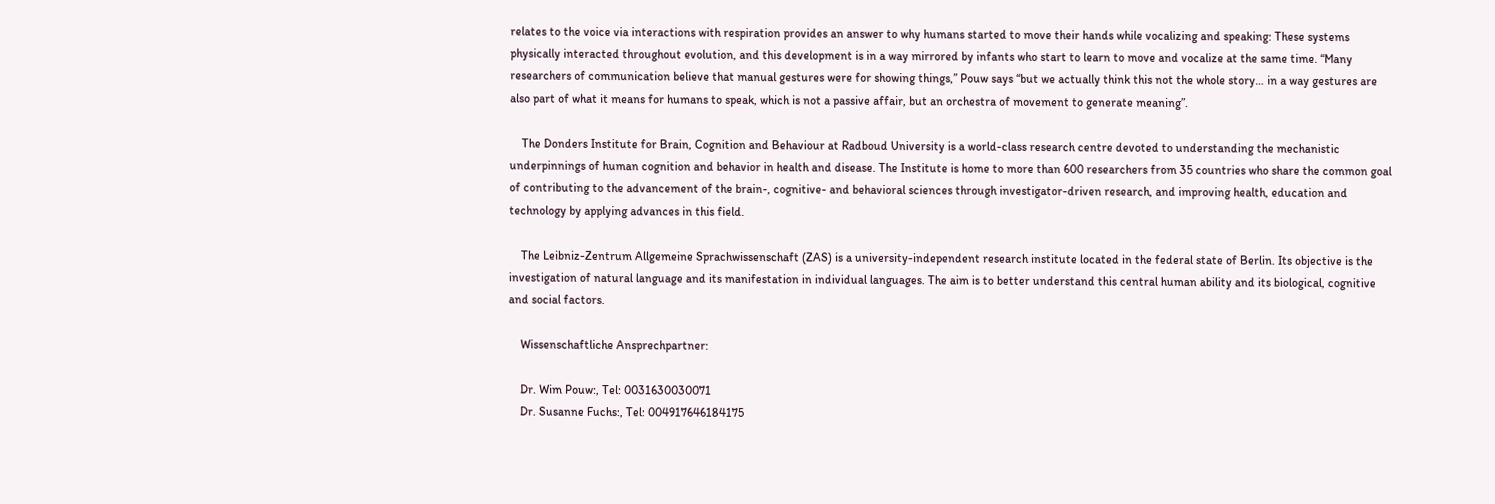relates to the voice via interactions with respiration provides an answer to why humans started to move their hands while vocalizing and speaking: These systems physically interacted throughout evolution, and this development is in a way mirrored by infants who start to learn to move and vocalize at the same time. “Many researchers of communication believe that manual gestures were for showing things,” Pouw says “but we actually think this not the whole story… in a way gestures are also part of what it means for humans to speak, which is not a passive affair, but an orchestra of movement to generate meaning”.

    The Donders Institute for Brain, Cognition and Behaviour at Radboud University is a world-class research centre devoted to understanding the mechanistic underpinnings of human cognition and behavior in health and disease. The Institute is home to more than 600 researchers from 35 countries who share the common goal of contributing to the advancement of the brain-, cognitive- and behavioral sciences through investigator-driven research, and improving health, education and technology by applying advances in this field.

    The Leibniz-Zentrum Allgemeine Sprachwissenschaft (ZAS) is a university-independent research institute located in the federal state of Berlin. Its objective is the investigation of natural language and its manifestation in individual languages. The aim is to better understand this central human ability and its biological, cognitive and social factors.

    Wissenschaftliche Ansprechpartner:

    Dr. Wim Pouw:, Tel: 0031630030071
    Dr. Susanne Fuchs:, Tel: 004917646184175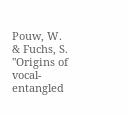Pouw, W. & Fuchs, S. "Origins of vocal-entangled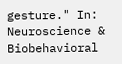gesture." In: Neuroscience & Biobehavioral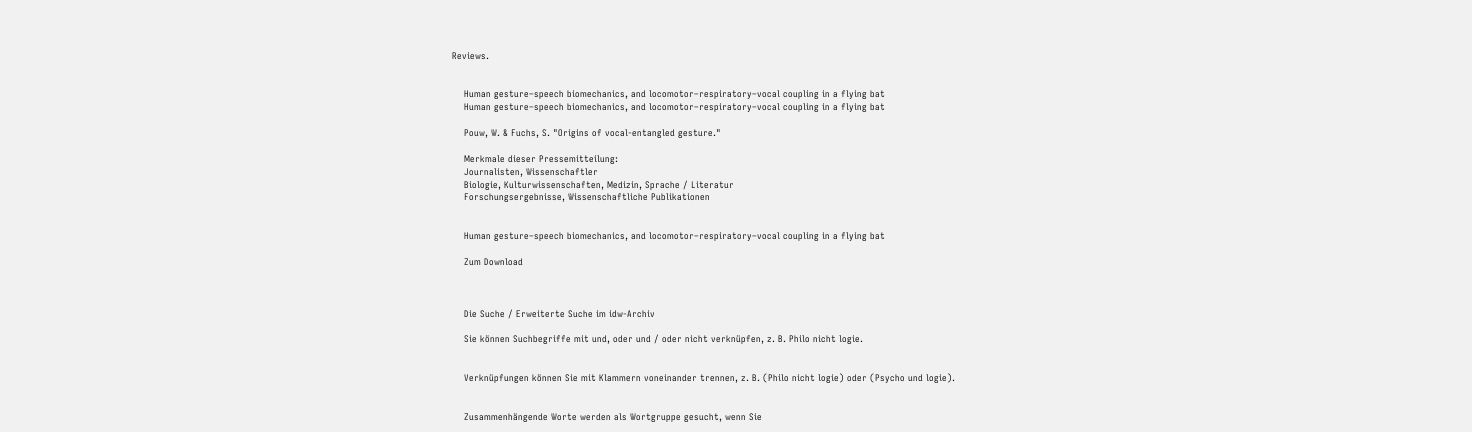Reviews.


    Human gesture–speech biomechanics, and locomotor–respiratory–vocal coupling in a flying bat
    Human gesture–speech biomechanics, and locomotor–respiratory–vocal coupling in a flying bat

    Pouw, W. & Fuchs, S. "Origins of vocal-entangled gesture."

    Merkmale dieser Pressemitteilung:
    Journalisten, Wissenschaftler
    Biologie, Kulturwissenschaften, Medizin, Sprache / Literatur
    Forschungsergebnisse, Wissenschaftliche Publikationen


    Human gesture–speech biomechanics, and locomotor–respiratory–vocal coupling in a flying bat

    Zum Download



    Die Suche / Erweiterte Suche im idw-Archiv

    Sie können Suchbegriffe mit und, oder und / oder nicht verknüpfen, z. B. Philo nicht logie.


    Verknüpfungen können Sie mit Klammern voneinander trennen, z. B. (Philo nicht logie) oder (Psycho und logie).


    Zusammenhängende Worte werden als Wortgruppe gesucht, wenn Sie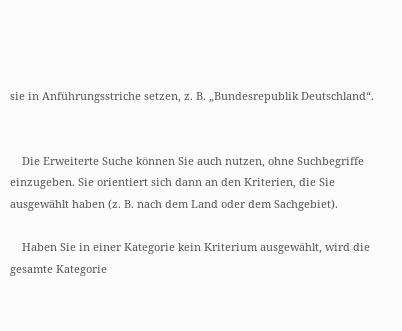sie in Anführungsstriche setzen, z. B. „Bundesrepublik Deutschland“.


    Die Erweiterte Suche können Sie auch nutzen, ohne Suchbegriffe einzugeben. Sie orientiert sich dann an den Kriterien, die Sie ausgewählt haben (z. B. nach dem Land oder dem Sachgebiet).

    Haben Sie in einer Kategorie kein Kriterium ausgewählt, wird die gesamte Kategorie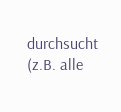durchsucht (z.B. alle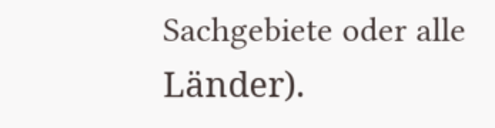Sachgebiete oder alle Länder).